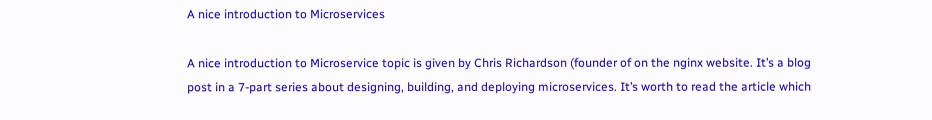A nice introduction to Microservices

A nice introduction to Microservice topic is given by Chris Richardson (founder of on the nginx website. It’s a blog post in a 7-part series about designing, building, and deploying microservices. It’s worth to read the article which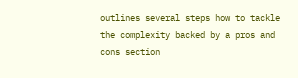outlines several steps how to tackle the complexity backed by a pros and cons section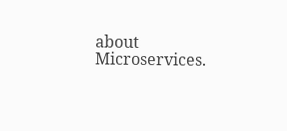about Microservices.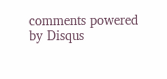comments powered by Disqus